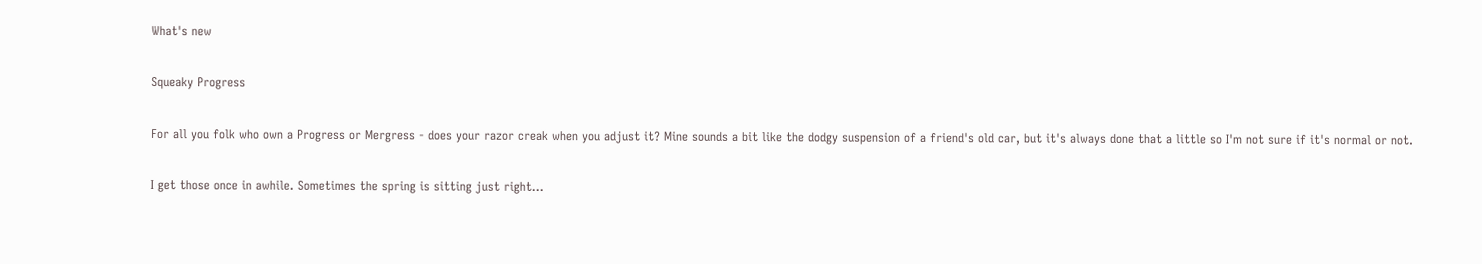What's new

Squeaky Progress

For all you folk who own a Progress or Mergress - does your razor creak when you adjust it? Mine sounds a bit like the dodgy suspension of a friend's old car, but it's always done that a little so I'm not sure if it's normal or not.

I get those once in awhile. Sometimes the spring is sitting just right...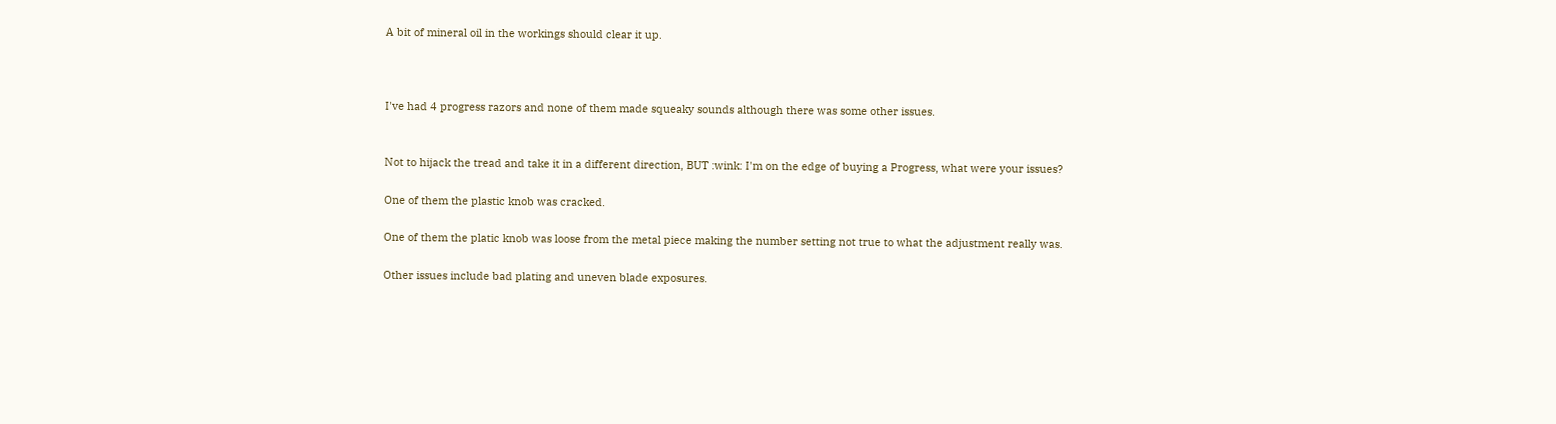A bit of mineral oil in the workings should clear it up.



I've had 4 progress razors and none of them made squeaky sounds although there was some other issues.


Not to hijack the tread and take it in a different direction, BUT :wink: I'm on the edge of buying a Progress, what were your issues?

One of them the plastic knob was cracked.

One of them the platic knob was loose from the metal piece making the number setting not true to what the adjustment really was.

Other issues include bad plating and uneven blade exposures.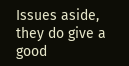Issues aside, they do give a good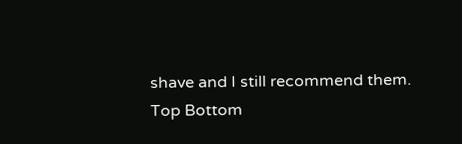shave and I still recommend them.
Top Bottom